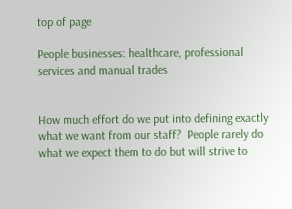top of page

People businesses: healthcare, professional services and manual trades


How much effort do we put into defining exactly what we want from our staff?  People rarely do what we expect them to do but will strive to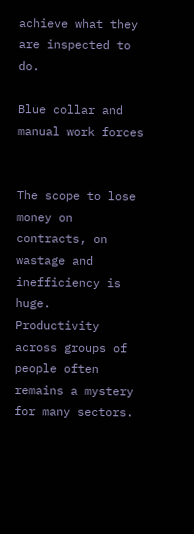achieve what they are inspected to do.

Blue collar and manual work forces


The scope to lose money on contracts, on wastage and inefficiency is huge.  Productivity across groups of people often remains a mystery for many sectors.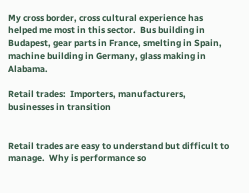My cross border, cross cultural experience has helped me most in this sector.  Bus building in Budapest, gear parts in France, smelting in Spain, machine building in Germany, glass making in Alabama.

Retail trades:  Importers, manufacturers, businesses in transition


Retail trades are easy to understand but difficult to manage.  Why is performance so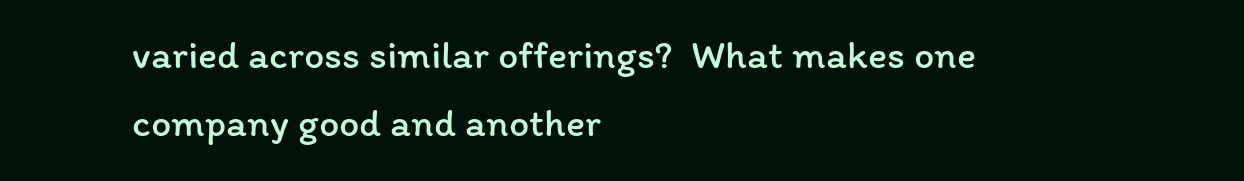varied across similar offerings?  What makes one company good and another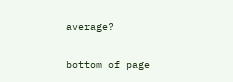average?

bottom of page